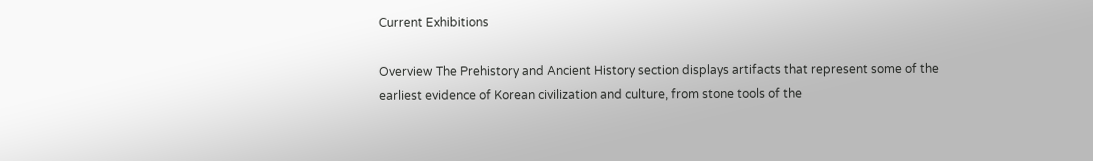Current Exhibitions

Overview The Prehistory and Ancient History section displays artifacts that represent some of the
earliest evidence of Korean civilization and culture, from stone tools of the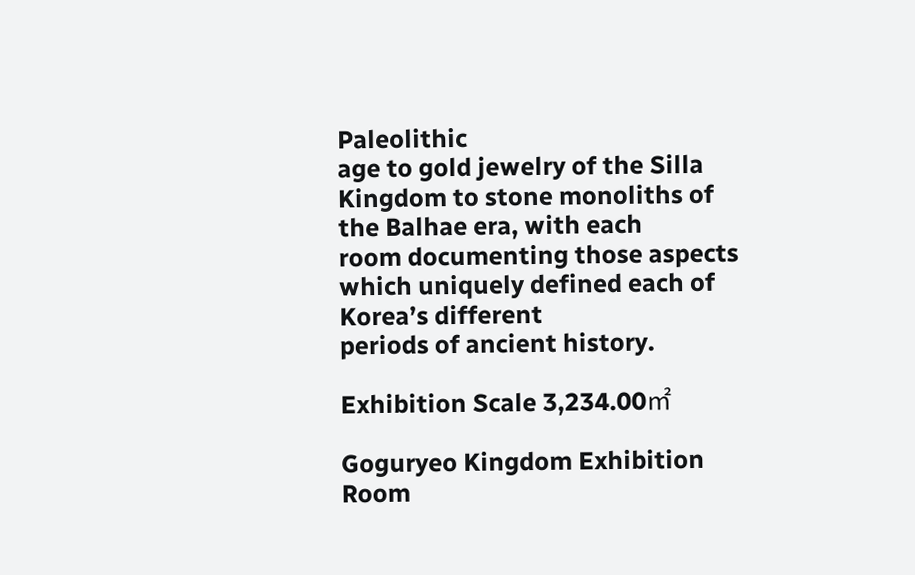Paleolithic
age to gold jewelry of the Silla Kingdom to stone monoliths of the Balhae era, with each
room documenting those aspects which uniquely defined each of Korea’s different
periods of ancient history.

Exhibition Scale 3,234.00㎡

Goguryeo Kingdom Exhibition Room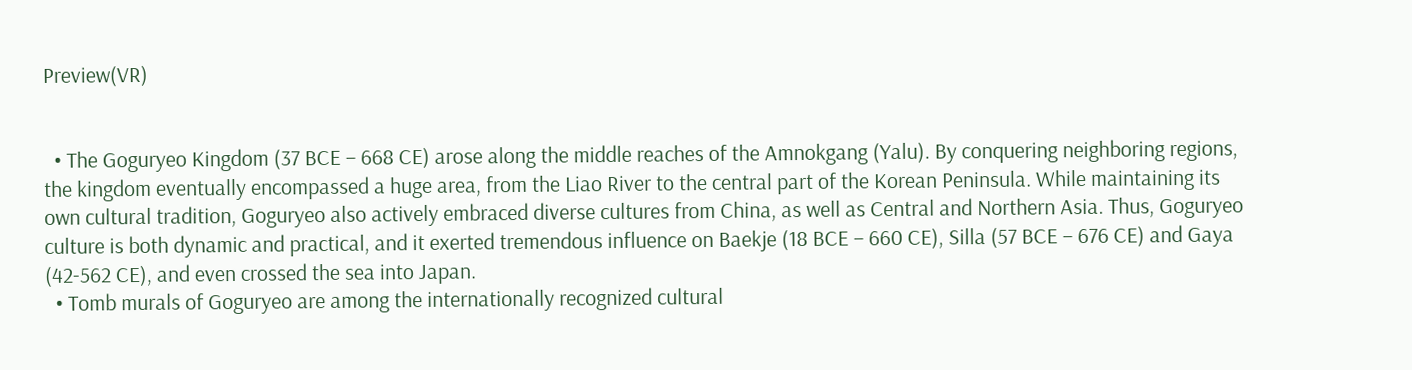Preview(VR)


  • The Goguryeo Kingdom (37 BCE – 668 CE) arose along the middle reaches of the Amnokgang (Yalu). By conquering neighboring regions, the kingdom eventually encompassed a huge area, from the Liao River to the central part of the Korean Peninsula. While maintaining its own cultural tradition, Goguryeo also actively embraced diverse cultures from China, as well as Central and Northern Asia. Thus, Goguryeo culture is both dynamic and practical, and it exerted tremendous influence on Baekje (18 BCE – 660 CE), Silla (57 BCE – 676 CE) and Gaya (42-562 CE), and even crossed the sea into Japan.
  • Tomb murals of Goguryeo are among the internationally recognized cultural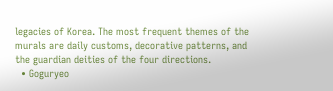legacies of Korea. The most frequent themes of the murals are daily customs, decorative patterns, and the guardian deities of the four directions.
  • Goguryeo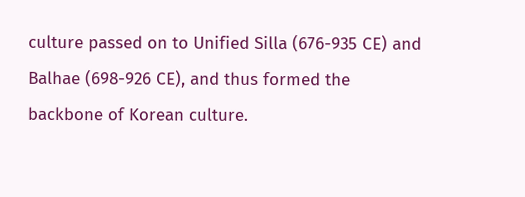culture passed on to Unified Silla (676-935 CE) and Balhae (698-926 CE), and thus formed the backbone of Korean culture.